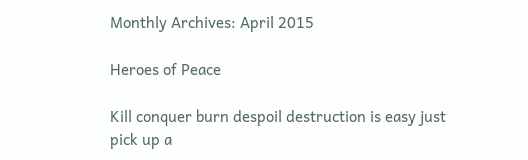Monthly Archives: April 2015

Heroes of Peace

Kill conquer burn despoil destruction is easy just pick up a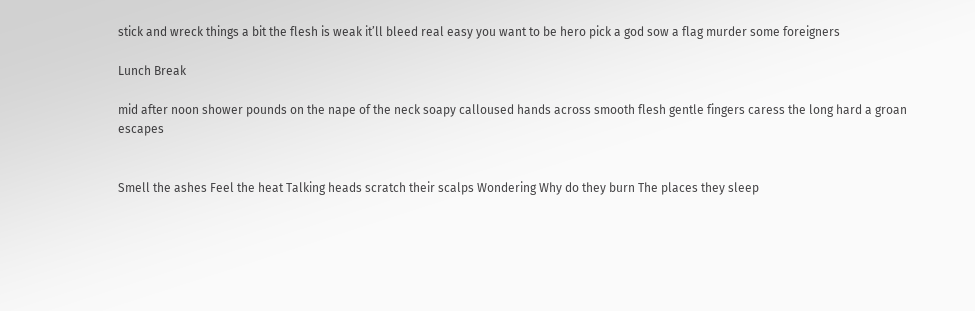stick and wreck things a bit the flesh is weak it’ll bleed real easy you want to be hero pick a god sow a flag murder some foreigners

Lunch Break

mid after noon shower pounds on the nape of the neck soapy calloused hands across smooth flesh gentle fingers caress the long hard a groan escapes


Smell the ashes Feel the heat Talking heads scratch their scalps Wondering Why do they burn The places they sleep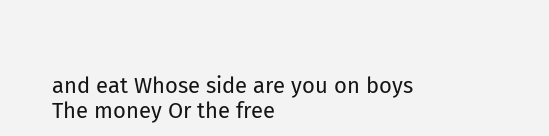and eat Whose side are you on boys The money Or the free